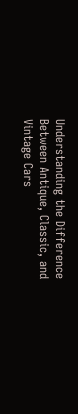Understanding the Difference Between Antique, Classic, and Vintage Cars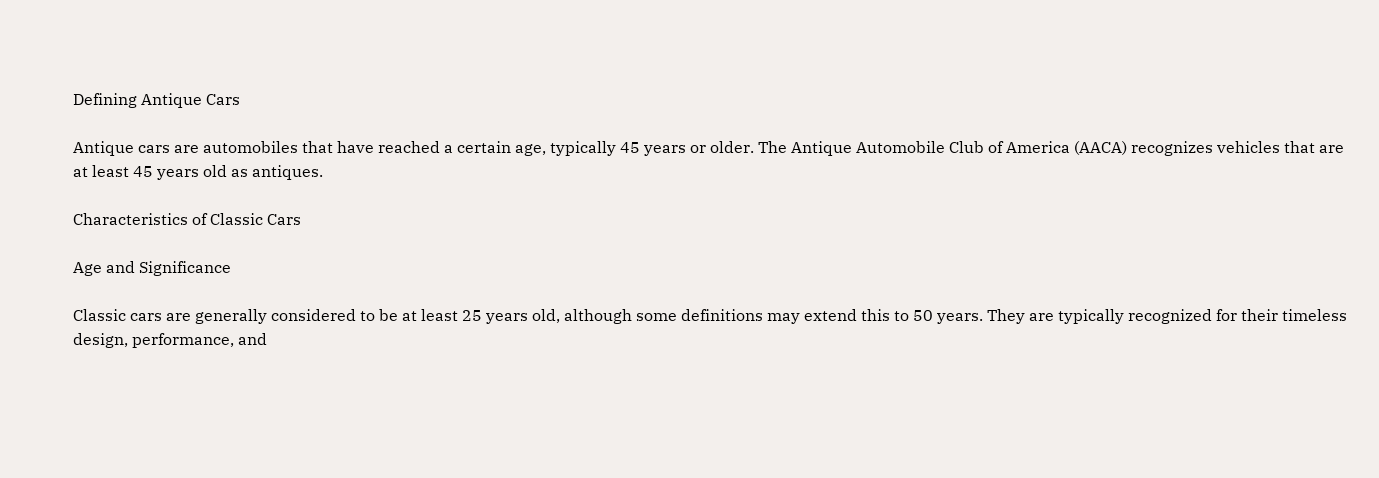Defining Antique Cars

Antique cars are automobiles that have reached a certain age, typically 45 years or older. The Antique Automobile Club of America (AACA) recognizes vehicles that are at least 45 years old as antiques.

Characteristics of Classic Cars

Age and Significance

Classic cars are generally considered to be at least 25 years old, although some definitions may extend this to 50 years. They are typically recognized for their timeless design, performance, and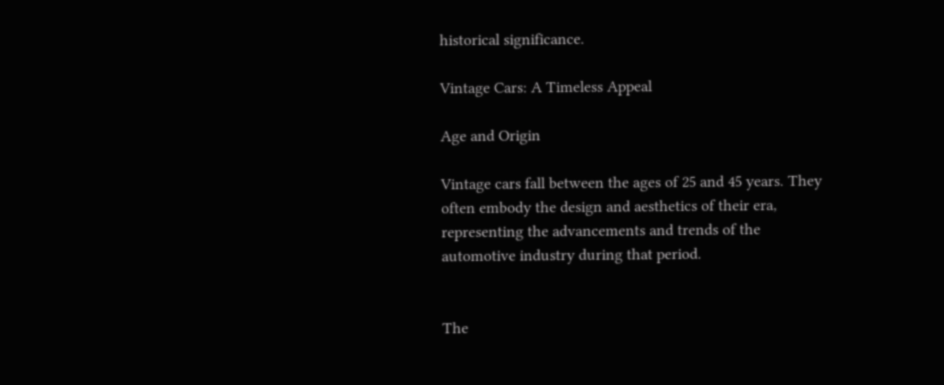historical significance.

Vintage Cars: A Timeless Appeal

Age and Origin

Vintage cars fall between the ages of 25 and 45 years. They often embody the design and aesthetics of their era, representing the advancements and trends of the automotive industry during that period.


The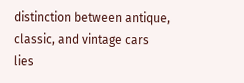distinction between antique, classic, and vintage cars lies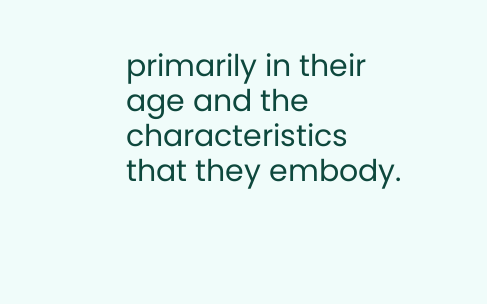primarily in their age and the characteristics that they embody.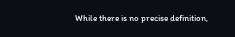While there is no precise definition,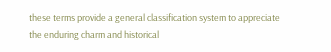these terms provide a general classification system to appreciate the enduring charm and historical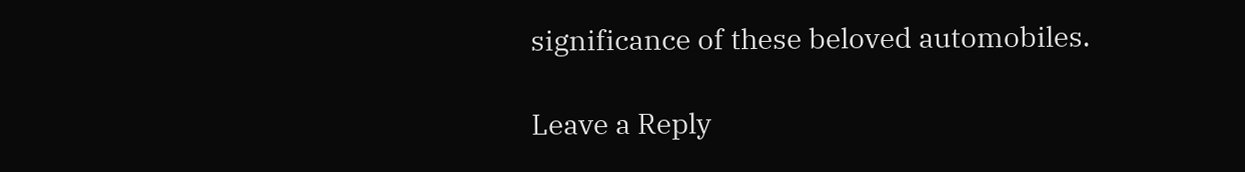significance of these beloved automobiles.

Leave a Reply